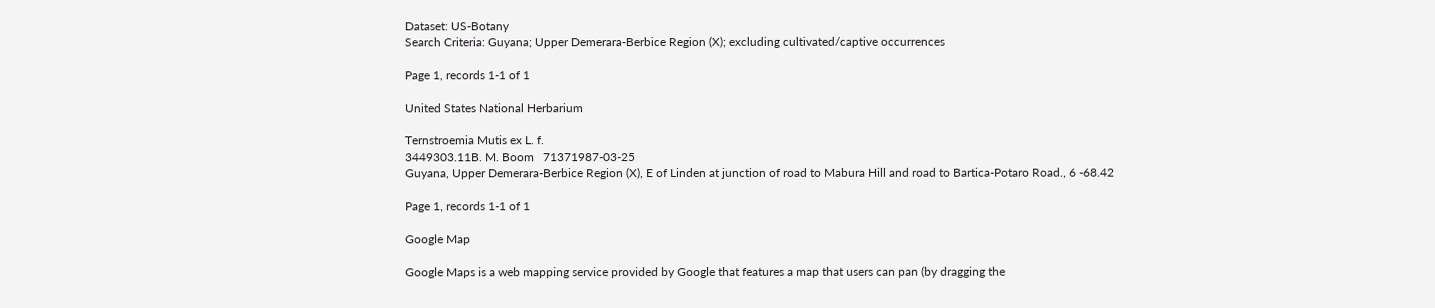Dataset: US-Botany
Search Criteria: Guyana; Upper Demerara-Berbice Region (X); excluding cultivated/captive occurrences

Page 1, records 1-1 of 1

United States National Herbarium

Ternstroemia Mutis ex L. f.
3449303.11B. M. Boom   71371987-03-25
Guyana, Upper Demerara-Berbice Region (X), E of Linden at junction of road to Mabura Hill and road to Bartica-Potaro Road., 6 -68.42

Page 1, records 1-1 of 1

Google Map

Google Maps is a web mapping service provided by Google that features a map that users can pan (by dragging the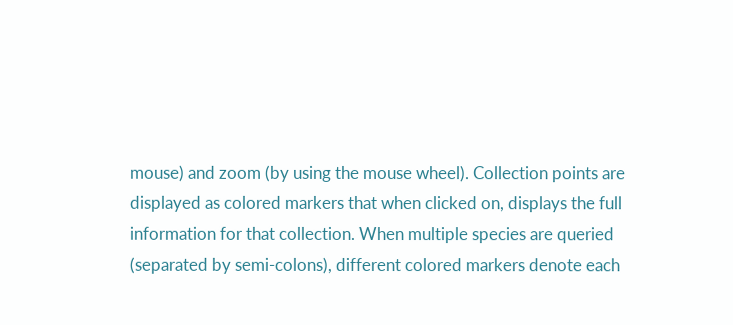mouse) and zoom (by using the mouse wheel). Collection points are displayed as colored markers that when clicked on, displays the full information for that collection. When multiple species are queried (separated by semi-colons), different colored markers denote each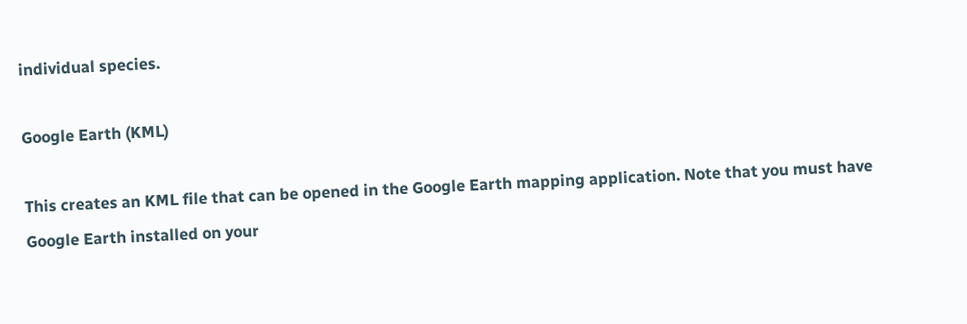individual species.

Google Earth (KML)

This creates an KML file that can be opened in the Google Earth mapping application. Note that you must have Google Earth installed on your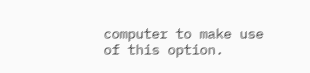computer to make use of this option.